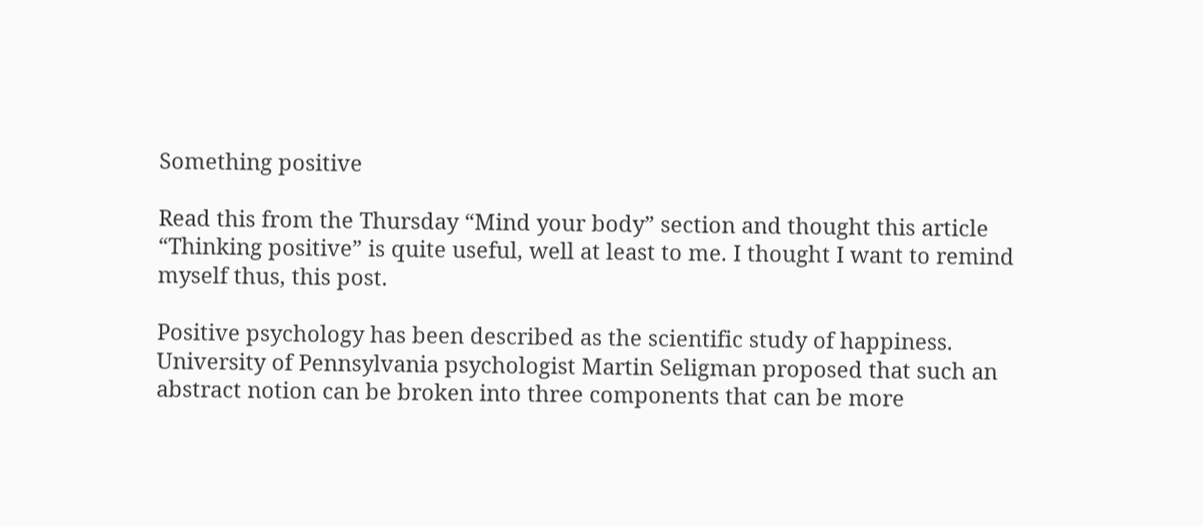Something positive

Read this from the Thursday “Mind your body” section and thought this article “Thinking positive” is quite useful, well at least to me. I thought I want to remind myself thus, this post.

Positive psychology has been described as the scientific study of happiness. University of Pennsylvania psychologist Martin Seligman proposed that such an abstract notion can be broken into three components that can be more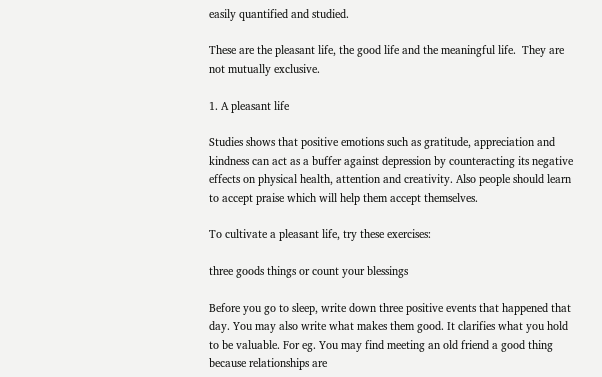easily quantified and studied.

These are the pleasant life, the good life and the meaningful life.  They are not mutually exclusive.

1. A pleasant life

Studies shows that positive emotions such as gratitude, appreciation and kindness can act as a buffer against depression by counteracting its negative effects on physical health, attention and creativity. Also people should learn to accept praise which will help them accept themselves.

To cultivate a pleasant life, try these exercises:

three goods things or count your blessings

Before you go to sleep, write down three positive events that happened that day. You may also write what makes them good. It clarifies what you hold to be valuable. For eg. You may find meeting an old friend a good thing because relationships are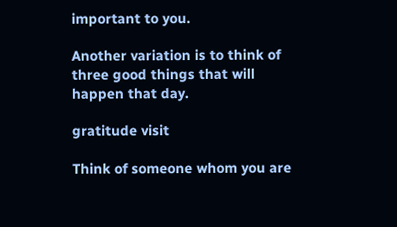important to you.

Another variation is to think of three good things that will happen that day.

gratitude visit

Think of someone whom you are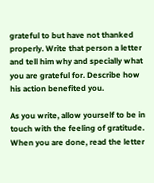grateful to but have not thanked properly. Write that person a letter and tell him why and specially what you are grateful for. Describe how his action benefited you.

As you write, allow yourself to be in touch with the feeling of gratitude. When you are done, read the letter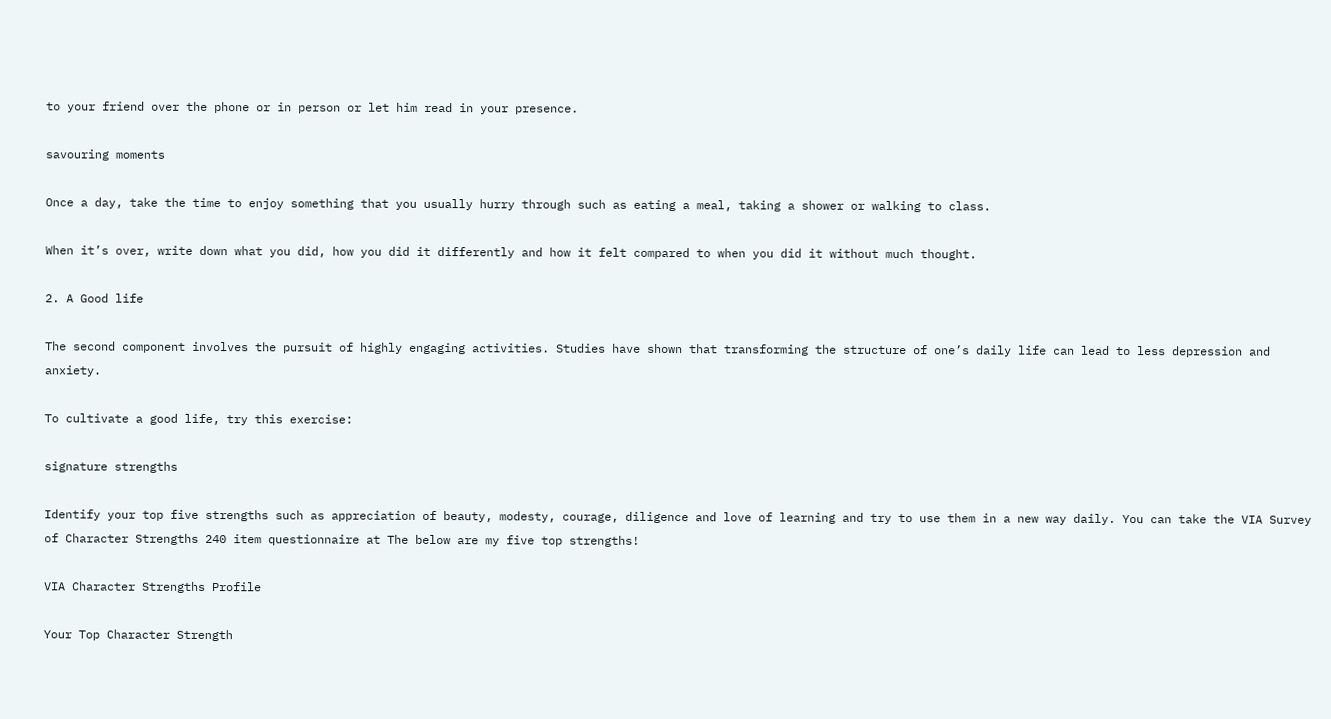to your friend over the phone or in person or let him read in your presence.

savouring moments

Once a day, take the time to enjoy something that you usually hurry through such as eating a meal, taking a shower or walking to class.

When it’s over, write down what you did, how you did it differently and how it felt compared to when you did it without much thought.

2. A Good life

The second component involves the pursuit of highly engaging activities. Studies have shown that transforming the structure of one’s daily life can lead to less depression and anxiety.

To cultivate a good life, try this exercise:

signature strengths

Identify your top five strengths such as appreciation of beauty, modesty, courage, diligence and love of learning and try to use them in a new way daily. You can take the VIA Survey of Character Strengths 240 item questionnaire at The below are my five top strengths!

VIA Character Strengths Profile

Your Top Character Strength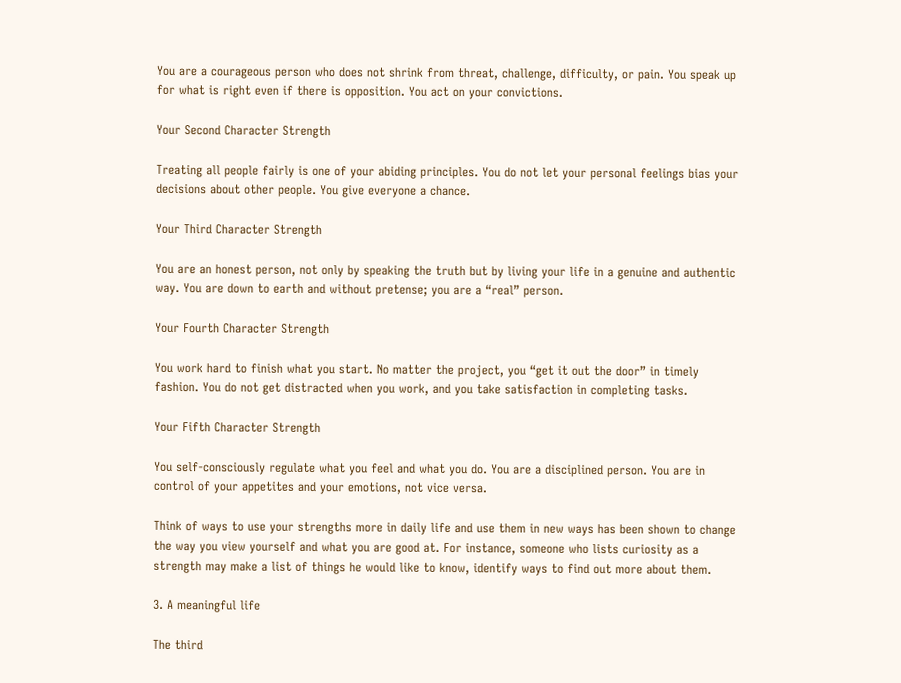You are a courageous person who does not shrink from threat, challenge, difficulty, or pain. You speak up for what is right even if there is opposition. You act on your convictions.

Your Second Character Strength

Treating all people fairly is one of your abiding principles. You do not let your personal feelings bias your decisions about other people. You give everyone a chance.

Your Third Character Strength

You are an honest person, not only by speaking the truth but by living your life in a genuine and authentic way. You are down to earth and without pretense; you are a “real” person.

Your Fourth Character Strength

You work hard to finish what you start. No matter the project, you “get it out the door” in timely fashion. You do not get distracted when you work, and you take satisfaction in completing tasks.

Your Fifth Character Strength

You self-consciously regulate what you feel and what you do. You are a disciplined person. You are in control of your appetites and your emotions, not vice versa.

Think of ways to use your strengths more in daily life and use them in new ways has been shown to change the way you view yourself and what you are good at. For instance, someone who lists curiosity as a strength may make a list of things he would like to know, identify ways to find out more about them.

3. A meaningful life

The third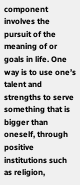component involves the pursuit of the meaning of or goals in life. One way is to use one’s talent and strengths to serve something that is bigger than oneself, through positive institutions such as religion,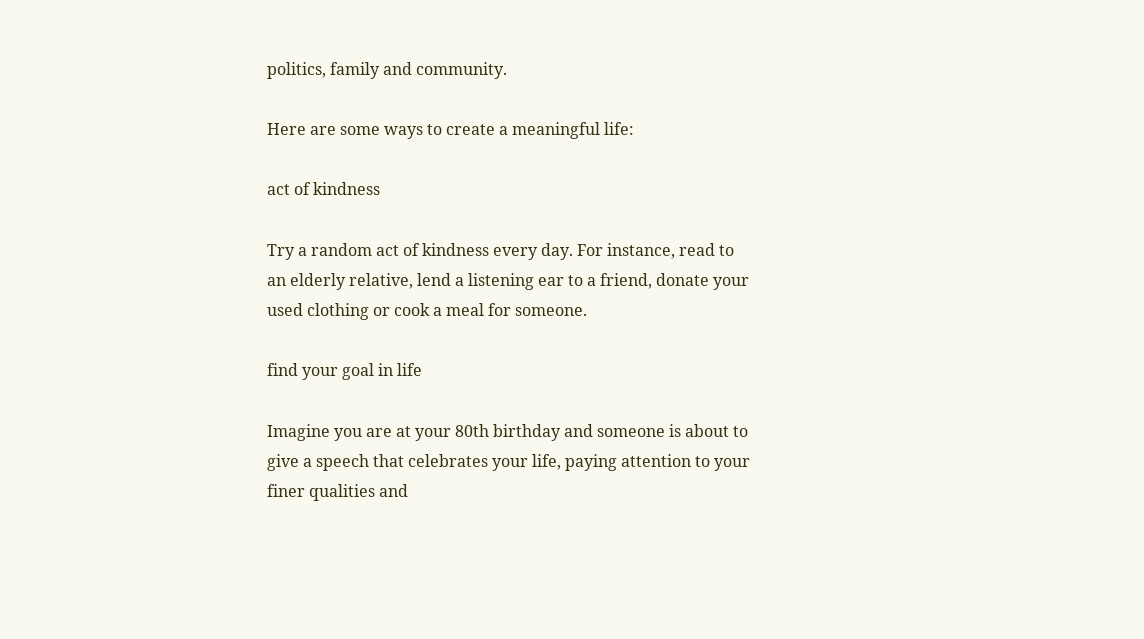politics, family and community.

Here are some ways to create a meaningful life:

act of kindness

Try a random act of kindness every day. For instance, read to an elderly relative, lend a listening ear to a friend, donate your used clothing or cook a meal for someone.

find your goal in life

Imagine you are at your 80th birthday and someone is about to give a speech that celebrates your life, paying attention to your finer qualities and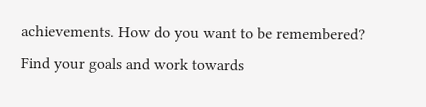achievements. How do you want to be remembered? Find your goals and work towards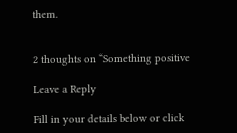them.


2 thoughts on “Something positive

Leave a Reply

Fill in your details below or click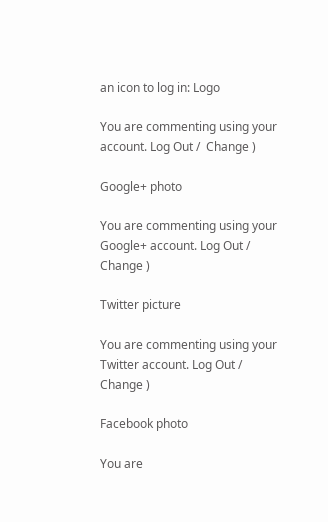an icon to log in: Logo

You are commenting using your account. Log Out /  Change )

Google+ photo

You are commenting using your Google+ account. Log Out /  Change )

Twitter picture

You are commenting using your Twitter account. Log Out /  Change )

Facebook photo

You are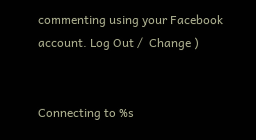commenting using your Facebook account. Log Out /  Change )


Connecting to %s